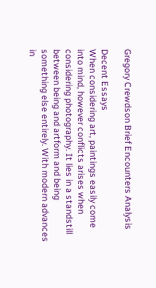Gregory Crewdson Brief Encounters Analysis

Decent Essays
When considering art, paintings easily come into mind, however conflicts arises when considering photography. It lies in a standstill between being and artform and being something else entirely. With modern advances in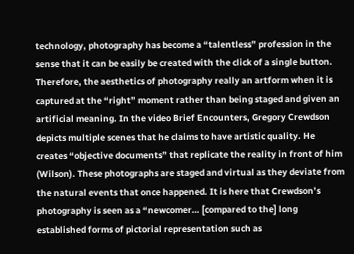technology, photography has become a “talentless” profession in the sense that it can be easily be created with the click of a single button. Therefore, the aesthetics of photography really an artform when it is captured at the “right” moment rather than being staged and given an artificial meaning. In the video Brief Encounters, Gregory Crewdson depicts multiple scenes that he claims to have artistic quality. He creates “objective documents” that replicate the reality in front of him (Wilson). These photographs are staged and virtual as they deviate from the natural events that once happened. It is here that Crewdson’s photography is seen as a “newcomer… [compared to the] long established forms of pictorial representation such as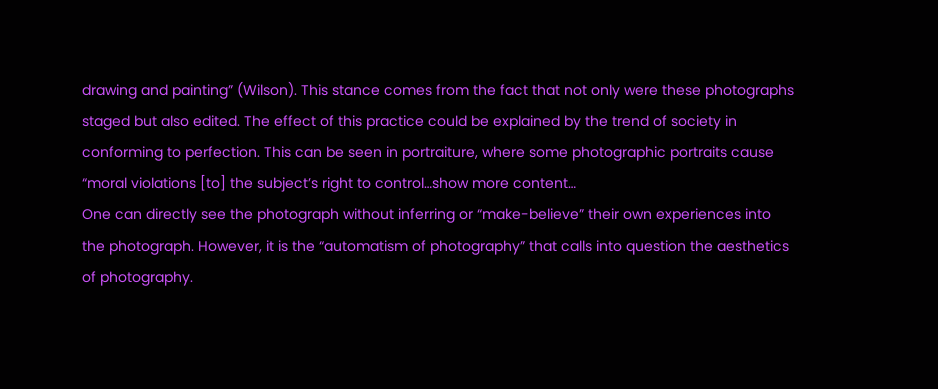drawing and painting” (Wilson). This stance comes from the fact that not only were these photographs staged but also edited. The effect of this practice could be explained by the trend of society in conforming to perfection. This can be seen in portraiture, where some photographic portraits cause “moral violations [to] the subject’s right to control…show more content…
One can directly see the photograph without inferring or “make-believe” their own experiences into the photograph. However, it is the “automatism of photography” that calls into question the aesthetics of photography.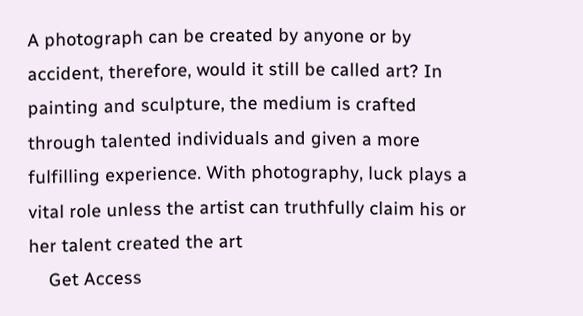A photograph can be created by anyone or by accident, therefore, would it still be called art? In painting and sculpture, the medium is crafted through talented individuals and given a more fulfilling experience. With photography, luck plays a vital role unless the artist can truthfully claim his or her talent created the art
    Get Access